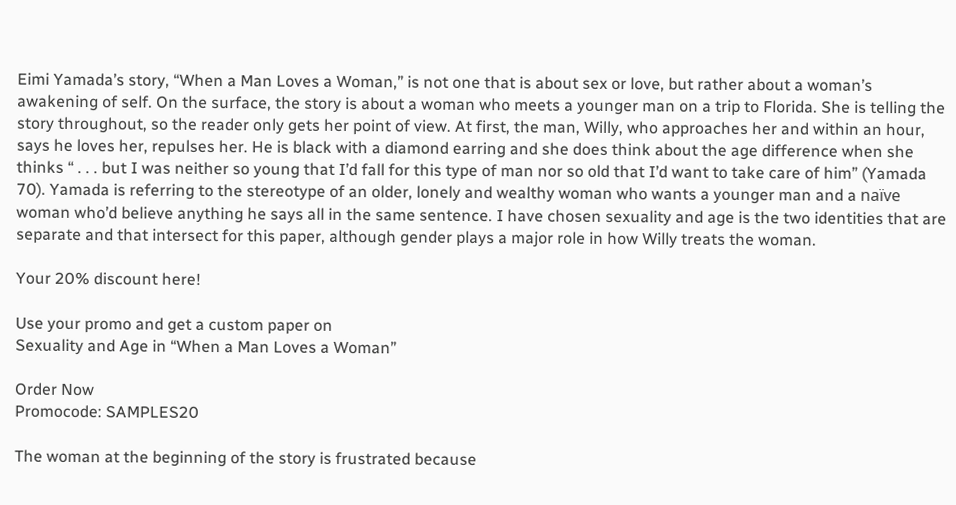Eimi Yamada’s story, “When a Man Loves a Woman,” is not one that is about sex or love, but rather about a woman’s awakening of self. On the surface, the story is about a woman who meets a younger man on a trip to Florida. She is telling the story throughout, so the reader only gets her point of view. At first, the man, Willy, who approaches her and within an hour, says he loves her, repulses her. He is black with a diamond earring and she does think about the age difference when she thinks “ . . . but I was neither so young that I’d fall for this type of man nor so old that I’d want to take care of him” (Yamada 70). Yamada is referring to the stereotype of an older, lonely and wealthy woman who wants a younger man and a naïve woman who’d believe anything he says all in the same sentence. I have chosen sexuality and age is the two identities that are separate and that intersect for this paper, although gender plays a major role in how Willy treats the woman.

Your 20% discount here!

Use your promo and get a custom paper on
Sexuality and Age in “When a Man Loves a Woman”

Order Now
Promocode: SAMPLES20

The woman at the beginning of the story is frustrated because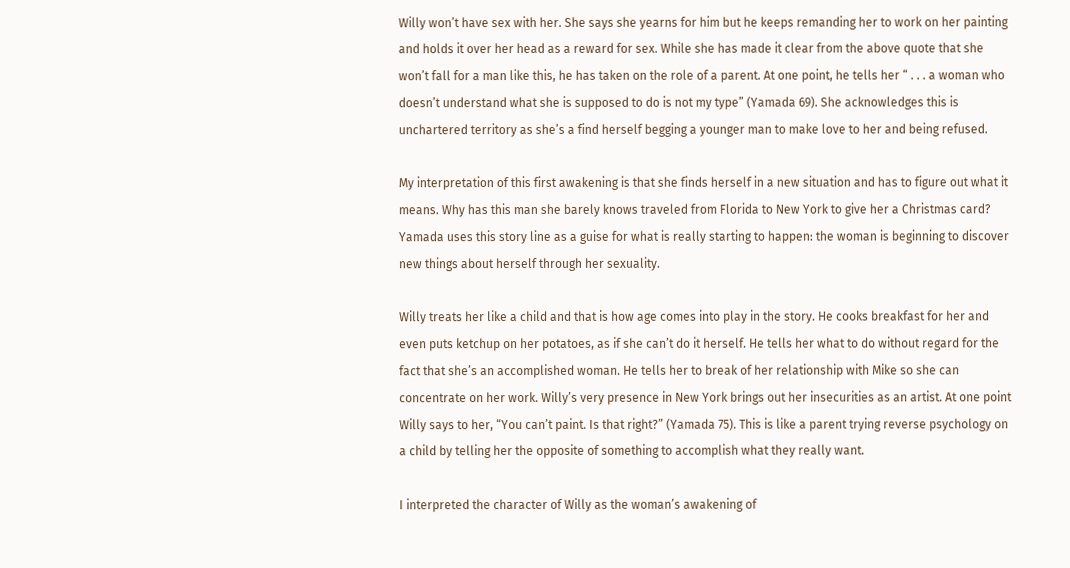Willy won’t have sex with her. She says she yearns for him but he keeps remanding her to work on her painting and holds it over her head as a reward for sex. While she has made it clear from the above quote that she won’t fall for a man like this, he has taken on the role of a parent. At one point, he tells her “ . . . a woman who doesn’t understand what she is supposed to do is not my type” (Yamada 69). She acknowledges this is unchartered territory as she’s a find herself begging a younger man to make love to her and being refused.

My interpretation of this first awakening is that she finds herself in a new situation and has to figure out what it means. Why has this man she barely knows traveled from Florida to New York to give her a Christmas card? Yamada uses this story line as a guise for what is really starting to happen: the woman is beginning to discover new things about herself through her sexuality.

Willy treats her like a child and that is how age comes into play in the story. He cooks breakfast for her and even puts ketchup on her potatoes, as if she can’t do it herself. He tells her what to do without regard for the fact that she’s an accomplished woman. He tells her to break of her relationship with Mike so she can concentrate on her work. Willy’s very presence in New York brings out her insecurities as an artist. At one point Willy says to her, “You can’t paint. Is that right?” (Yamada 75). This is like a parent trying reverse psychology on a child by telling her the opposite of something to accomplish what they really want.

I interpreted the character of Willy as the woman’s awakening of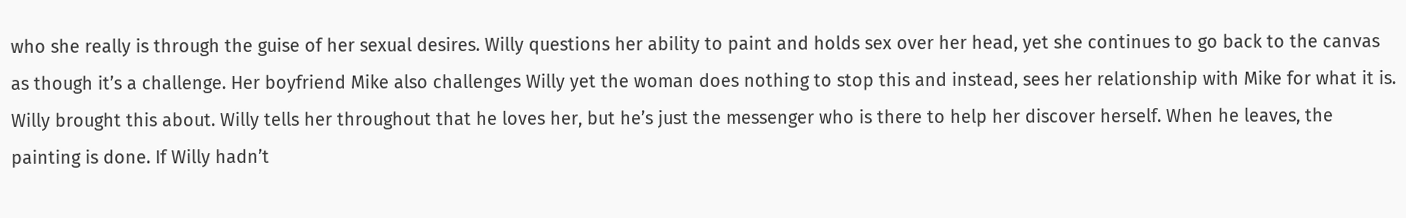who she really is through the guise of her sexual desires. Willy questions her ability to paint and holds sex over her head, yet she continues to go back to the canvas as though it’s a challenge. Her boyfriend Mike also challenges Willy yet the woman does nothing to stop this and instead, sees her relationship with Mike for what it is. Willy brought this about. Willy tells her throughout that he loves her, but he’s just the messenger who is there to help her discover herself. When he leaves, the painting is done. If Willy hadn’t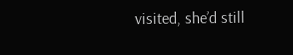visited, she’d still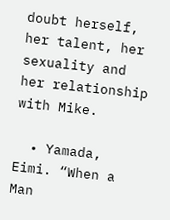doubt herself, her talent, her sexuality and her relationship with Mike.

  • Yamada, Eimi. “When a Man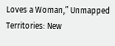Loves a Woman,” Unmapped Territories: New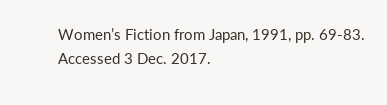Women’s Fiction from Japan, 1991, pp. 69-83. Accessed 3 Dec. 2017.